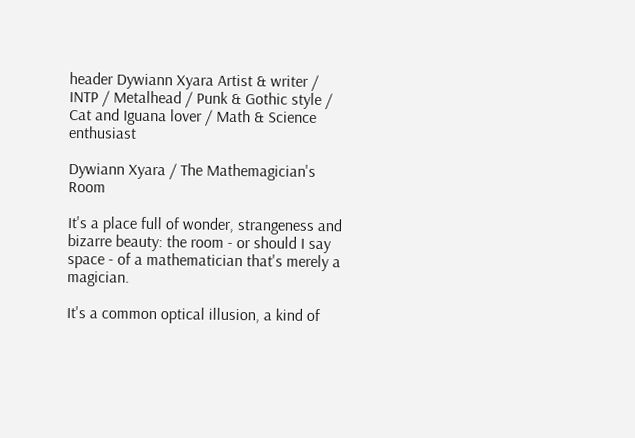header Dywiann Xyara Artist & writer / INTP / Metalhead / Punk & Gothic style / Cat and Iguana lover / Math & Science enthusiast

Dywiann Xyara / The Mathemagician's Room

It's a place full of wonder, strangeness and bizarre beauty: the room - or should I say space - of a mathematician that's merely a magician.

It's a common optical illusion, a kind of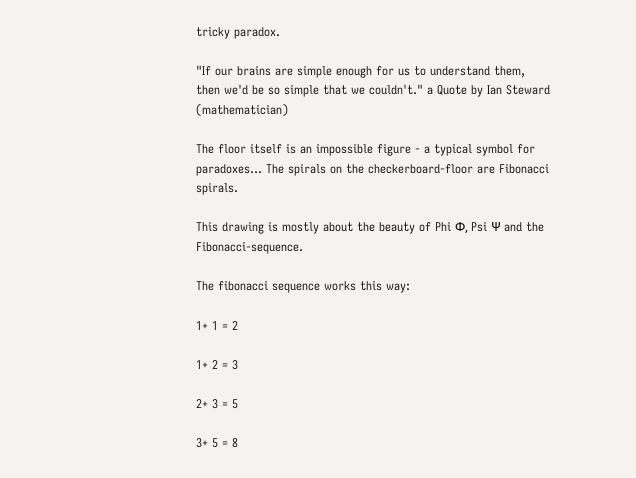tricky paradox.

"If our brains are simple enough for us to understand them, then we'd be so simple that we couldn't." a Quote by Ian Steward (mathematician)

The floor itself is an impossible figure - a typical symbol for paradoxes... The spirals on the checkerboard-floor are Fibonacci spirals.

This drawing is mostly about the beauty of Phi Φ, Psi Ψ and the Fibonacci-sequence.

The fibonacci sequence works this way:

1+ 1 = 2

1+ 2 = 3

2+ 3 = 5

3+ 5 = 8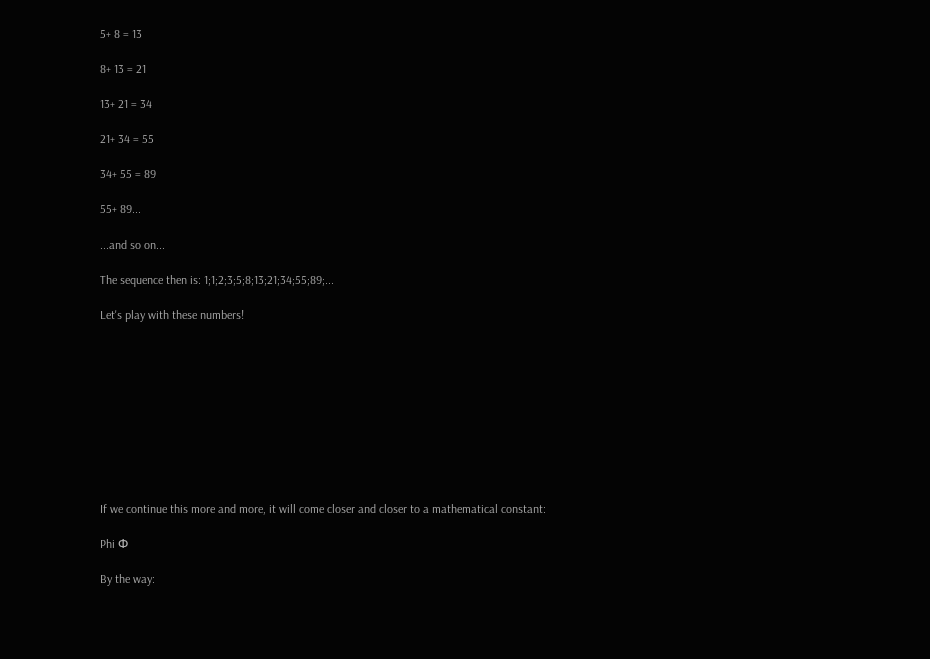5+ 8 = 13

8+ 13 = 21

13+ 21 = 34

21+ 34 = 55

34+ 55 = 89

55+ 89...

...and so on...

The sequence then is: 1;1;2;3;5;8;13;21;34;55;89;...

Let's play with these numbers!










If we continue this more and more, it will come closer and closer to a mathematical constant:

Phi Φ

By the way: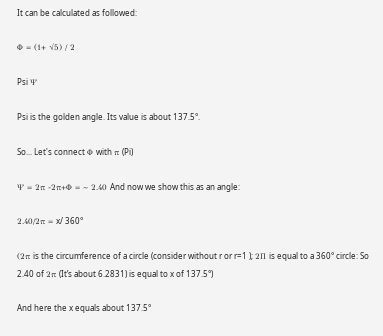It can be calculated as followed:

Φ = (1+ √5) / 2

Psi Ψ

Psi is the golden angle. Its value is about 137.5°.

So... Let's connect Φ with π (Pi)

Ψ = 2π -2π+Φ = ~ 2.40 And now we show this as an angle:

2.40/2π = x/ 360°

(2π is the circumference of a circle (consider without r or r=1 ); 2Π is equal to a 360° circle: So 2.40 of 2π (It’s about 6.2831) is equal to x of 137.5°)

And here the x equals about 137.5°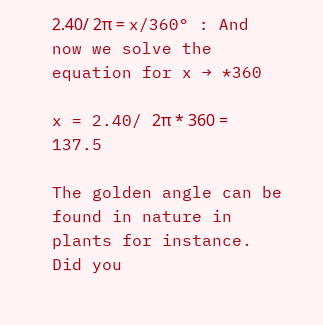2.40/ 2π = x/360° : And now we solve the equation for x → *360

x = 2.40/ 2π * 360 = 137.5

The golden angle can be found in nature in plants for instance. Did you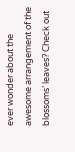ever wonder about the awesome arrangement of the blossoms’ leaves? Check out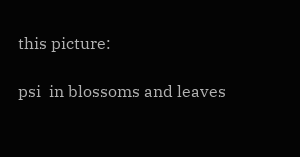this picture:

psi  in blossoms and leaves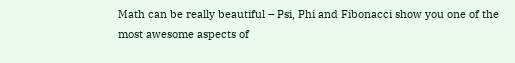Math can be really beautiful – Psi, Phi and Fibonacci show you one of the most awesome aspects of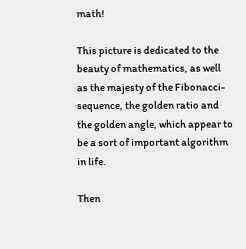math!

This picture is dedicated to the beauty of mathematics, as well as the majesty of the Fibonacci-sequence, the golden ratio and the golden angle, which appear to be a sort of important algorithm in life.

Then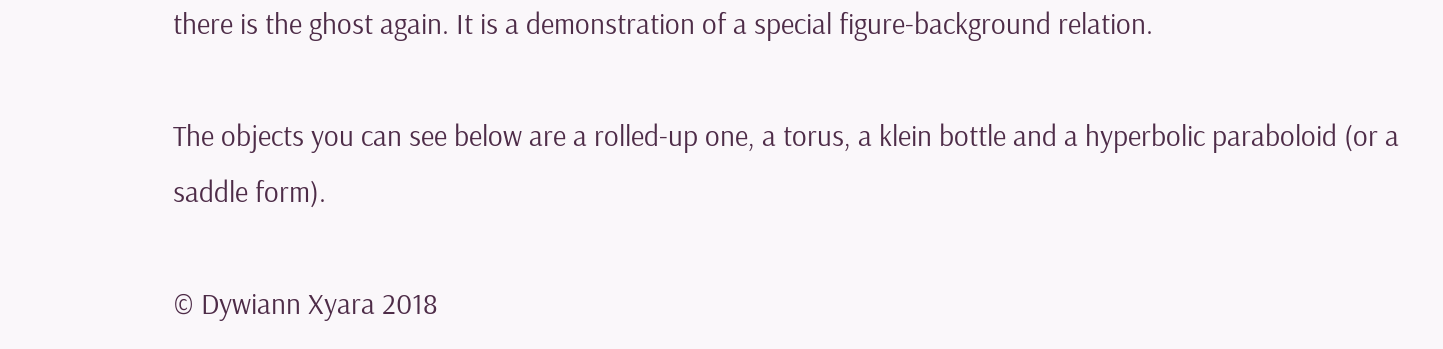there is the ghost again. It is a demonstration of a special figure-background relation.

The objects you can see below are a rolled-up one, a torus, a klein bottle and a hyperbolic paraboloid (or a saddle form).

© Dywiann Xyara 2018